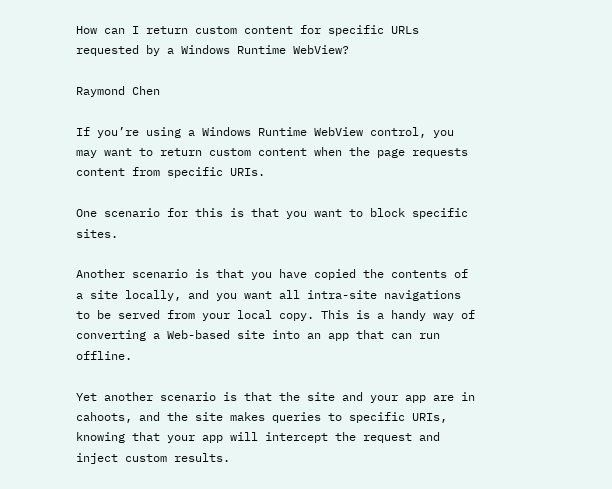How can I return custom content for specific URLs requested by a Windows Runtime WebView?

Raymond Chen

If you’re using a Windows Runtime WebView control, you may want to return custom content when the page requests content from specific URIs.

One scenario for this is that you want to block specific sites.

Another scenario is that you have copied the contents of a site locally, and you want all intra-site navigations to be served from your local copy. This is a handy way of converting a Web-based site into an app that can run offline.

Yet another scenario is that the site and your app are in cahoots, and the site makes queries to specific URIs, knowing that your app will intercept the request and inject custom results.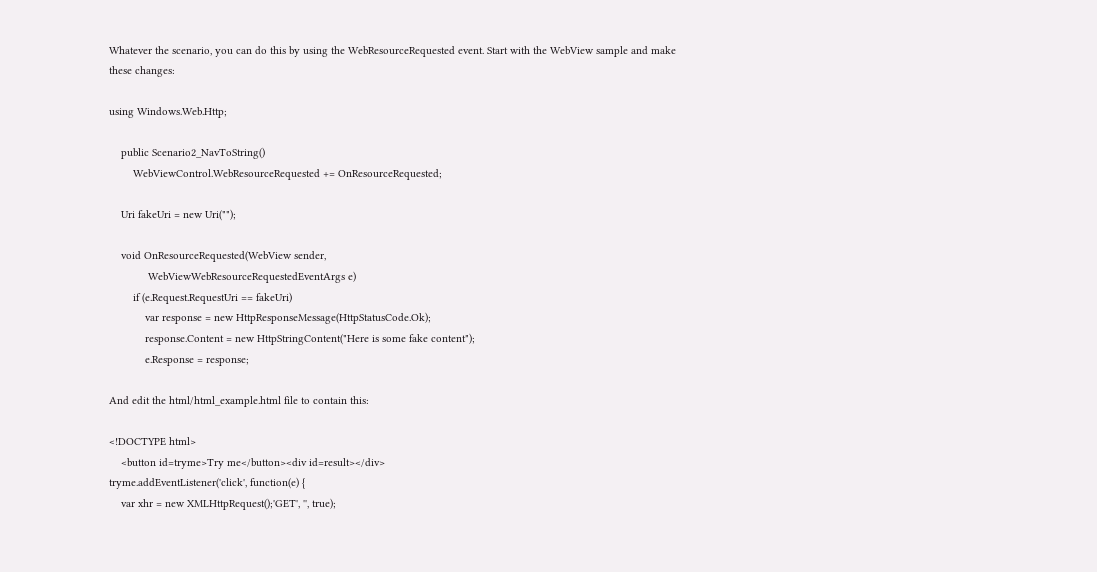Whatever the scenario, you can do this by using the WebResourceRequested event. Start with the WebView sample and make these changes:

using Windows.Web.Http;

    public Scenario2_NavToString()
        WebViewControl.WebResourceRequested += OnResourceRequested;

    Uri fakeUri = new Uri("");

    void OnResourceRequested(WebView sender,
             WebViewWebResourceRequestedEventArgs e)
        if (e.Request.RequestUri == fakeUri)
            var response = new HttpResponseMessage(HttpStatusCode.Ok);
            response.Content = new HttpStringContent("Here is some fake content");
            e.Response = response;

And edit the html/html_example.html file to contain this:

<!DOCTYPE html>
    <button id=tryme>Try me</button><div id=result></div>
tryme.addEventListener('click', function(e) {
    var xhr = new XMLHttpRequest();'GET', '', true);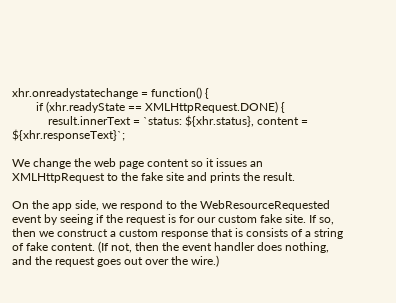xhr.onreadystatechange = function() {
        if (xhr.readyState == XMLHttpRequest.DONE) {
            result.innerText = `status: ${xhr.status}, content = ${xhr.responseText}`;

We change the web page content so it issues an XMLHttpRequest to the fake site and prints the result.

On the app side, we respond to the WebResourceRequested event by seeing if the request is for our custom fake site. If so, then we construct a custom response that is consists of a string of fake content. (If not, then the event handler does nothing, and the request goes out over the wire.)